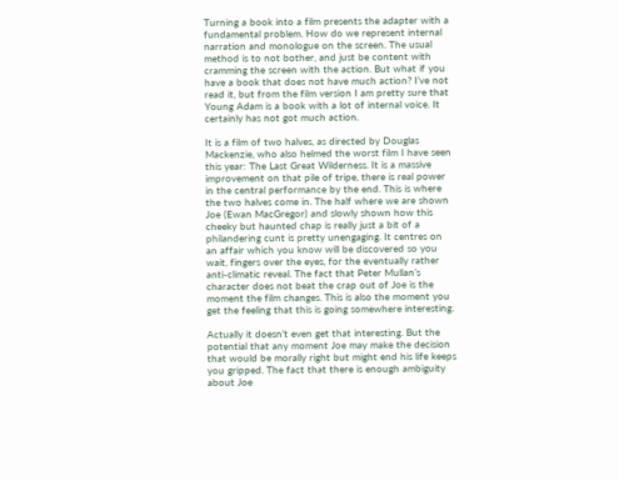Turning a book into a film presents the adapter with a fundamental problem. How do we represent internal narration and monologue on the screen. The usual method is to not bother, and just be content with cramming the screen with the action. But what if you have a book that does not have much action? I’ve not read it, but from the film version I am pretty sure that Young Adam is a book with a lot of internal voice. It certainly has not got much action.

It is a film of two halves, as directed by Douglas Mackenzie, who also helmed the worst film I have seen this year: The Last Great Wilderness. It is a massive improvement on that pile of tripe, there is real power in the central performance by the end. This is where the two halves come in. The half where we are shown Joe (Ewan MacGregor) and slowly shown how this cheeky but haunted chap is really just a bit of a philandering cunt is pretty unengaging. It centres on an affair which you know will be discovered so you wait, fingers over the eyes, for the eventually rather anti-climatic reveal. The fact that Peter Mullan’s character does not beat the crap out of Joe is the moment the film changes. This is also the moment you get the feeling that this is going somewhere interesting.

Actually it doesn’t even get that interesting. But the potential that any moment Joe may make the decision that would be morally right but might end his life keeps you gripped. The fact that there is enough ambiguity about Joe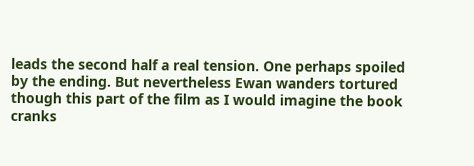leads the second half a real tension. One perhaps spoiled by the ending. But nevertheless Ewan wanders tortured though this part of the film as I would imagine the book cranks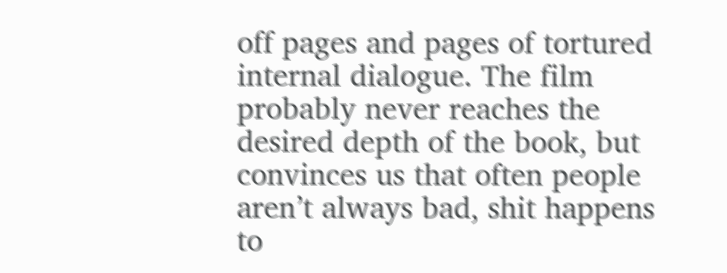off pages and pages of tortured internal dialogue. The film probably never reaches the desired depth of the book, but convinces us that often people aren’t always bad, shit happens to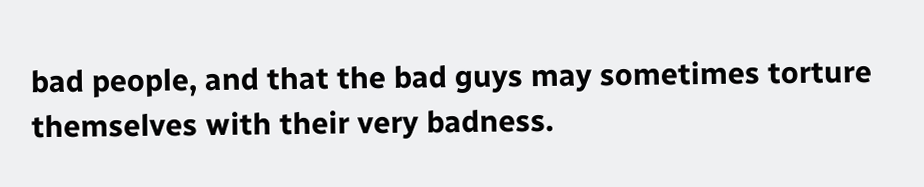bad people, and that the bad guys may sometimes torture themselves with their very badness.